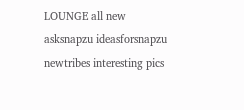LOUNGE all new asksnapzu ideasforsnapzu newtribes interesting pics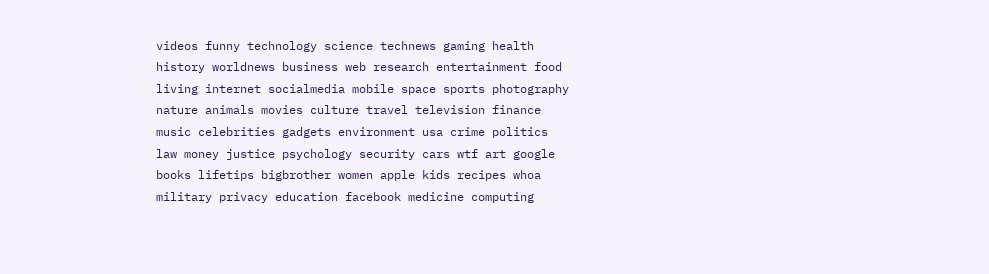videos funny technology science technews gaming health history worldnews business web research entertainment food living internet socialmedia mobile space sports photography nature animals movies culture travel television finance music celebrities gadgets environment usa crime politics law money justice psychology security cars wtf art google books lifetips bigbrother women apple kids recipes whoa military privacy education facebook medicine computing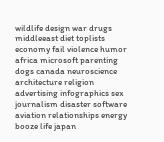wildlife design war drugs middleeast diet toplists economy fail violence humor africa microsoft parenting dogs canada neuroscience architecture religion advertising infographics sex journalism disaster software aviation relationships energy booze life japan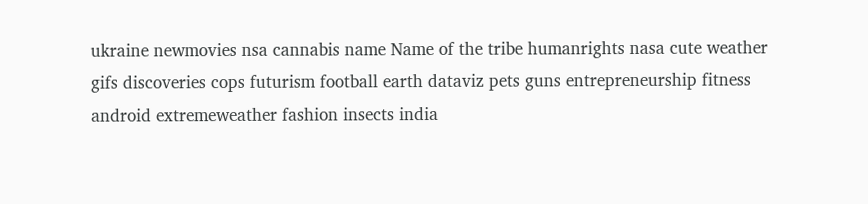ukraine newmovies nsa cannabis name Name of the tribe humanrights nasa cute weather gifs discoveries cops futurism football earth dataviz pets guns entrepreneurship fitness android extremeweather fashion insects india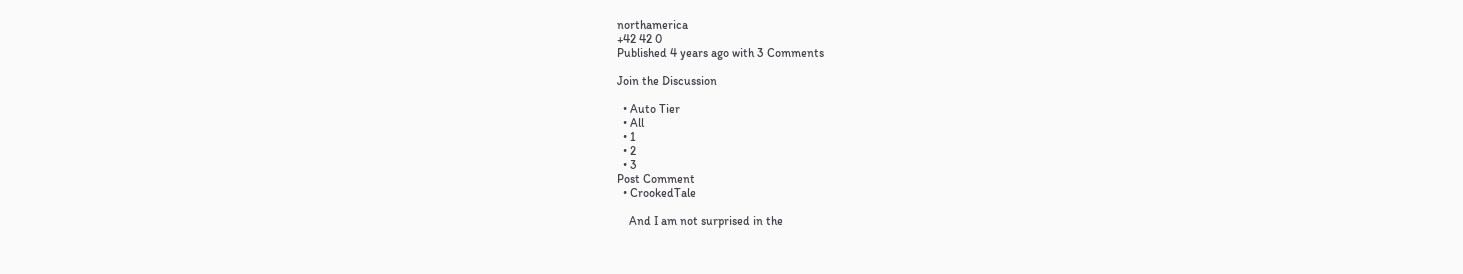northamerica
+42 42 0
Published 4 years ago with 3 Comments

Join the Discussion

  • Auto Tier
  • All
  • 1
  • 2
  • 3
Post Comment
  • CrookedTale

    And I am not surprised in the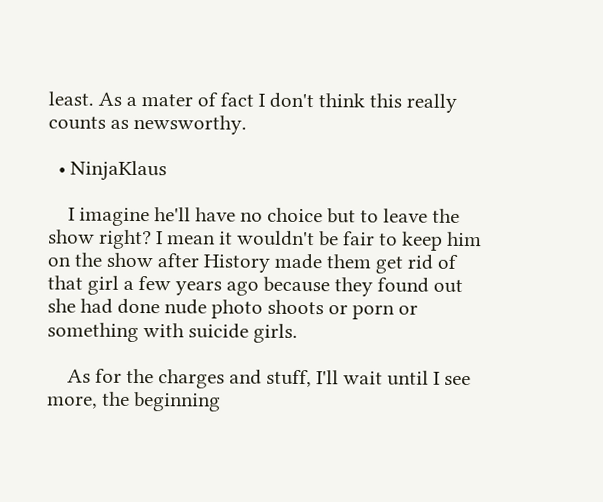least. As a mater of fact I don't think this really counts as newsworthy.

  • NinjaKlaus

    I imagine he'll have no choice but to leave the show right? I mean it wouldn't be fair to keep him on the show after History made them get rid of that girl a few years ago because they found out she had done nude photo shoots or porn or something with suicide girls.

    As for the charges and stuff, I'll wait until I see more, the beginning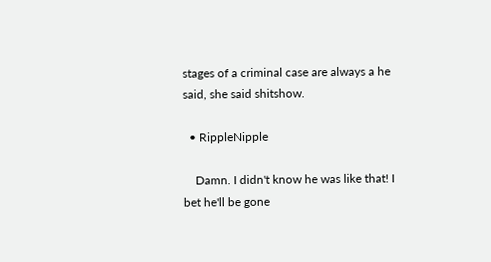stages of a criminal case are always a he said, she said shitshow.

  • RippleNipple

    Damn. I didn't know he was like that! I bet he'll be gone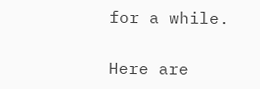for a while.

Here are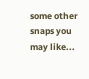some other snaps you may like...